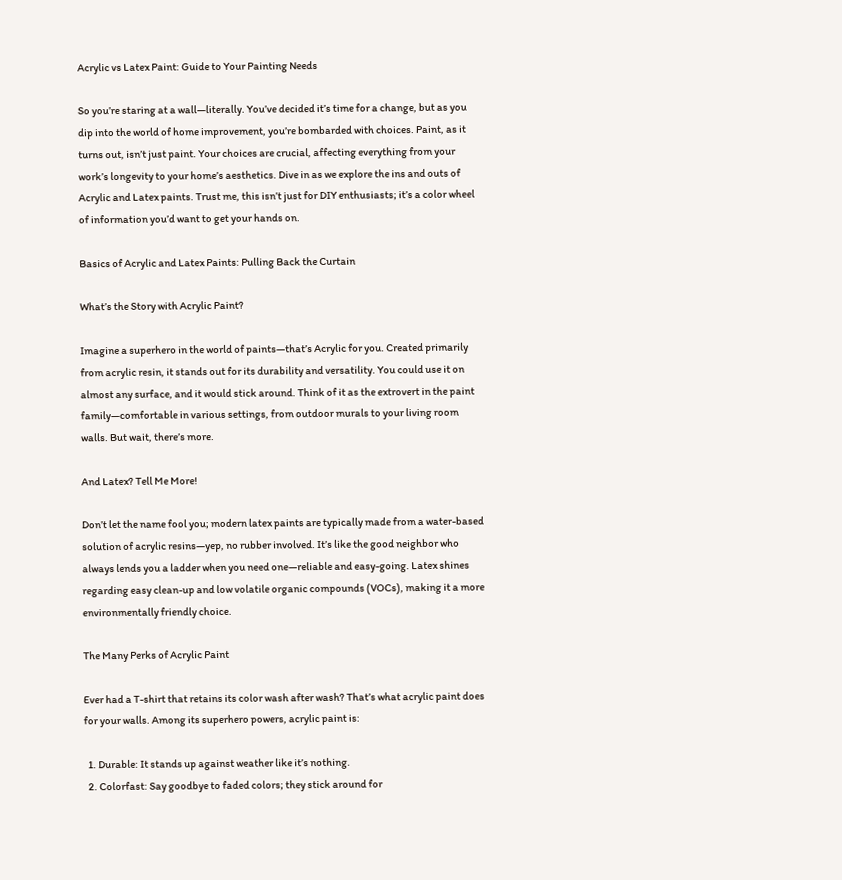Acrylic vs Latex Paint: Guide to Your Painting Needs

So you’re staring at a wall—literally. You’ve decided it’s time for a change, but as you dip into the world of home improvement, you’re bombarded with choices. Paint, as it turns out, isn’t just paint. Your choices are crucial, affecting everything from your work’s longevity to your home’s aesthetics. Dive in as we explore the ins and outs of Acrylic and Latex paints. Trust me, this isn’t just for DIY enthusiasts; it’s a color wheel of information you’d want to get your hands on.

Basics of Acrylic and Latex Paints: Pulling Back the Curtain

What’s the Story with Acrylic Paint?

Imagine a superhero in the world of paints—that’s Acrylic for you. Created primarily from acrylic resin, it stands out for its durability and versatility. You could use it on almost any surface, and it would stick around. Think of it as the extrovert in the paint family—comfortable in various settings, from outdoor murals to your living room walls. But wait, there’s more.

And Latex? Tell Me More!

Don’t let the name fool you; modern latex paints are typically made from a water-based solution of acrylic resins—yep, no rubber involved. It’s like the good neighbor who always lends you a ladder when you need one—reliable and easy-going. Latex shines regarding easy clean-up and low volatile organic compounds (VOCs), making it a more environmentally friendly choice.

The Many Perks of Acrylic Paint

Ever had a T-shirt that retains its color wash after wash? That’s what acrylic paint does for your walls. Among its superhero powers, acrylic paint is:

  1. Durable: It stands up against weather like it’s nothing.
  2. Colorfast: Say goodbye to faded colors; they stick around for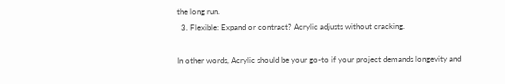the long run.
  3. Flexible: Expand or contract? Acrylic adjusts without cracking.

In other words, Acrylic should be your go-to if your project demands longevity and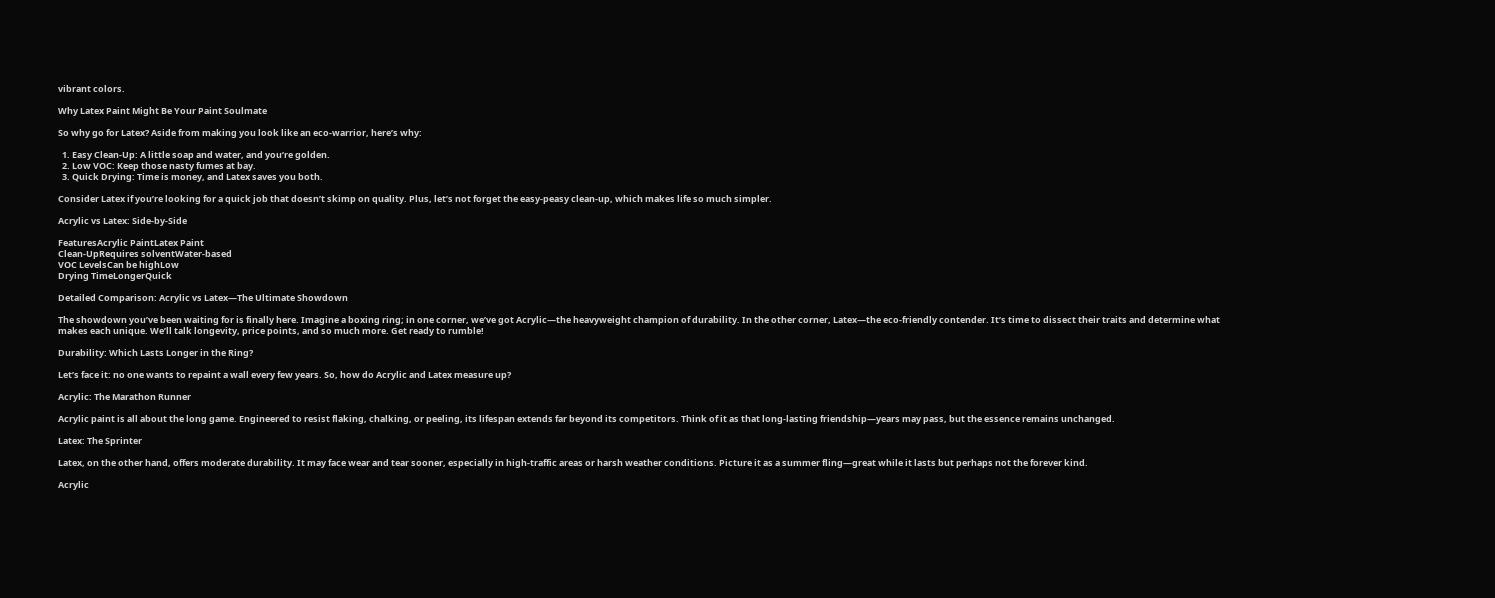vibrant colors.

Why Latex Paint Might Be Your Paint Soulmate

So why go for Latex? Aside from making you look like an eco-warrior, here’s why:

  1. Easy Clean-Up: A little soap and water, and you’re golden.
  2. Low VOC: Keep those nasty fumes at bay.
  3. Quick Drying: Time is money, and Latex saves you both.

Consider Latex if you’re looking for a quick job that doesn’t skimp on quality. Plus, let’s not forget the easy-peasy clean-up, which makes life so much simpler.

Acrylic vs Latex: Side-by-Side

FeaturesAcrylic PaintLatex Paint
Clean-UpRequires solventWater-based
VOC LevelsCan be highLow
Drying TimeLongerQuick

Detailed Comparison: Acrylic vs Latex—The Ultimate Showdown

The showdown you’ve been waiting for is finally here. Imagine a boxing ring; in one corner, we’ve got Acrylic—the heavyweight champion of durability. In the other corner, Latex—the eco-friendly contender. It’s time to dissect their traits and determine what makes each unique. We’ll talk longevity, price points, and so much more. Get ready to rumble!

Durability: Which Lasts Longer in the Ring?

Let’s face it: no one wants to repaint a wall every few years. So, how do Acrylic and Latex measure up?

Acrylic: The Marathon Runner

Acrylic paint is all about the long game. Engineered to resist flaking, chalking, or peeling, its lifespan extends far beyond its competitors. Think of it as that long-lasting friendship—years may pass, but the essence remains unchanged.

Latex: The Sprinter

Latex, on the other hand, offers moderate durability. It may face wear and tear sooner, especially in high-traffic areas or harsh weather conditions. Picture it as a summer fling—great while it lasts but perhaps not the forever kind.

Acrylic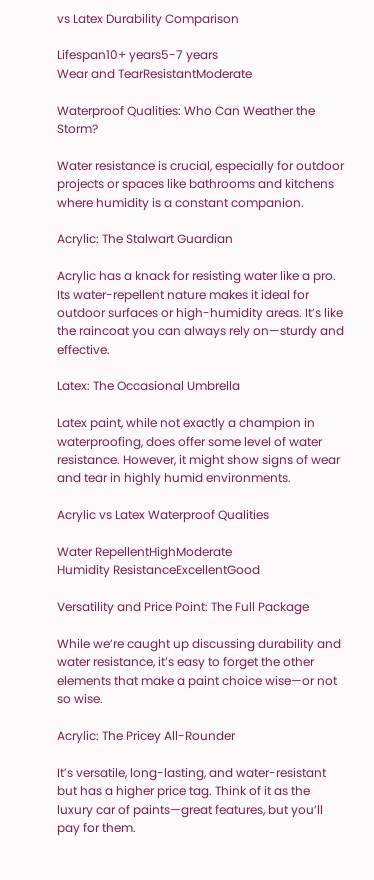vs Latex Durability Comparison

Lifespan10+ years5-7 years
Wear and TearResistantModerate

Waterproof Qualities: Who Can Weather the Storm?

Water resistance is crucial, especially for outdoor projects or spaces like bathrooms and kitchens where humidity is a constant companion.

Acrylic: The Stalwart Guardian

Acrylic has a knack for resisting water like a pro. Its water-repellent nature makes it ideal for outdoor surfaces or high-humidity areas. It’s like the raincoat you can always rely on—sturdy and effective.

Latex: The Occasional Umbrella

Latex paint, while not exactly a champion in waterproofing, does offer some level of water resistance. However, it might show signs of wear and tear in highly humid environments.

Acrylic vs Latex Waterproof Qualities

Water RepellentHighModerate
Humidity ResistanceExcellentGood

Versatility and Price Point: The Full Package

While we’re caught up discussing durability and water resistance, it’s easy to forget the other elements that make a paint choice wise—or not so wise.

Acrylic: The Pricey All-Rounder

It’s versatile, long-lasting, and water-resistant but has a higher price tag. Think of it as the luxury car of paints—great features, but you’ll pay for them.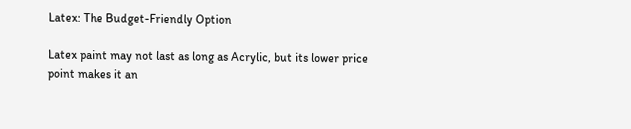Latex: The Budget-Friendly Option

Latex paint may not last as long as Acrylic, but its lower price point makes it an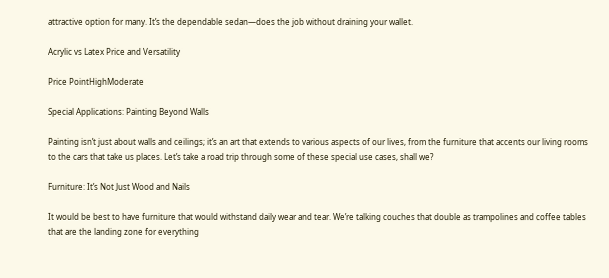attractive option for many. It’s the dependable sedan—does the job without draining your wallet.

Acrylic vs Latex Price and Versatility

Price PointHighModerate

Special Applications: Painting Beyond Walls

Painting isn’t just about walls and ceilings; it’s an art that extends to various aspects of our lives, from the furniture that accents our living rooms to the cars that take us places. Let’s take a road trip through some of these special use cases, shall we?

Furniture: It’s Not Just Wood and Nails

It would be best to have furniture that would withstand daily wear and tear. We’re talking couches that double as trampolines and coffee tables that are the landing zone for everything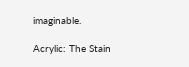imaginable.

Acrylic: The Stain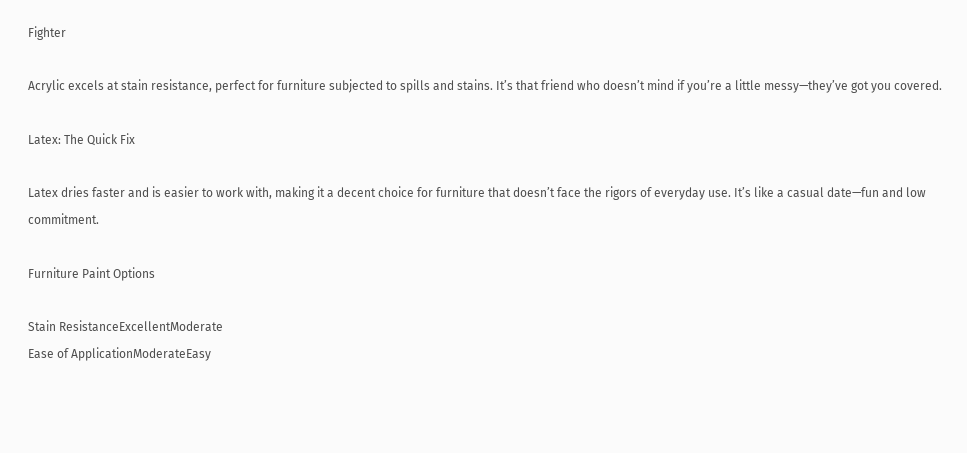Fighter

Acrylic excels at stain resistance, perfect for furniture subjected to spills and stains. It’s that friend who doesn’t mind if you’re a little messy—they’ve got you covered.

Latex: The Quick Fix

Latex dries faster and is easier to work with, making it a decent choice for furniture that doesn’t face the rigors of everyday use. It’s like a casual date—fun and low commitment.

Furniture Paint Options

Stain ResistanceExcellentModerate
Ease of ApplicationModerateEasy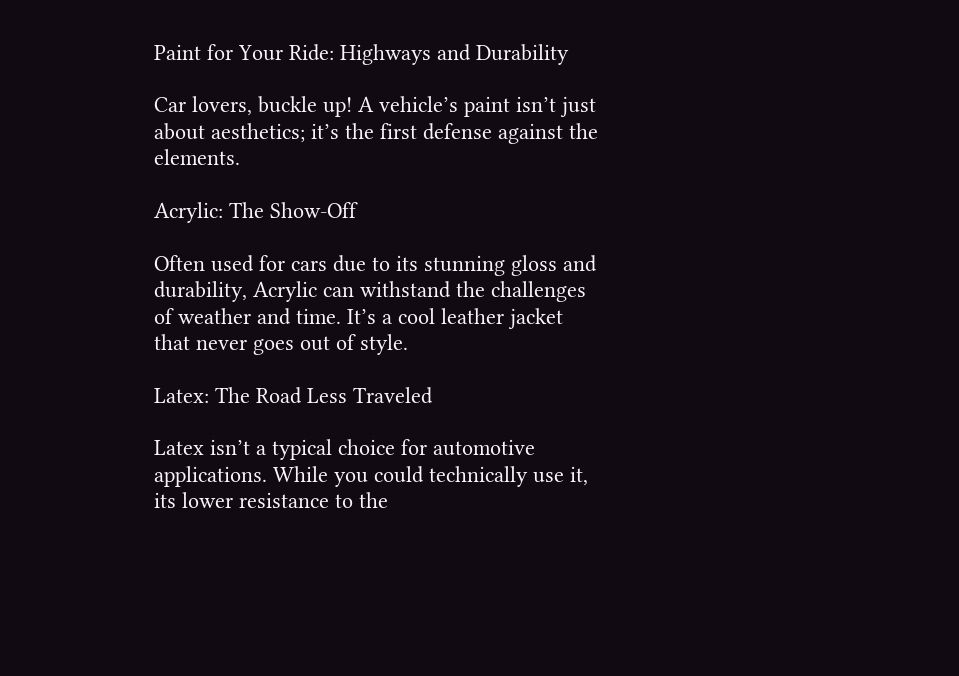Paint for Your Ride: Highways and Durability

Car lovers, buckle up! A vehicle’s paint isn’t just about aesthetics; it’s the first defense against the elements.

Acrylic: The Show-Off

Often used for cars due to its stunning gloss and durability, Acrylic can withstand the challenges of weather and time. It’s a cool leather jacket that never goes out of style.

Latex: The Road Less Traveled

Latex isn’t a typical choice for automotive applications. While you could technically use it, its lower resistance to the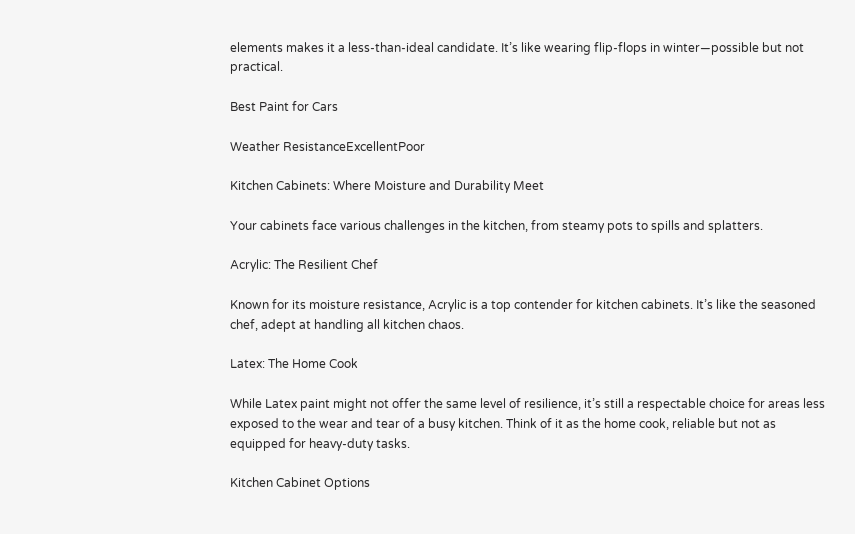elements makes it a less-than-ideal candidate. It’s like wearing flip-flops in winter—possible but not practical.

Best Paint for Cars

Weather ResistanceExcellentPoor

Kitchen Cabinets: Where Moisture and Durability Meet

Your cabinets face various challenges in the kitchen, from steamy pots to spills and splatters.

Acrylic: The Resilient Chef

Known for its moisture resistance, Acrylic is a top contender for kitchen cabinets. It’s like the seasoned chef, adept at handling all kitchen chaos.

Latex: The Home Cook

While Latex paint might not offer the same level of resilience, it’s still a respectable choice for areas less exposed to the wear and tear of a busy kitchen. Think of it as the home cook, reliable but not as equipped for heavy-duty tasks.

Kitchen Cabinet Options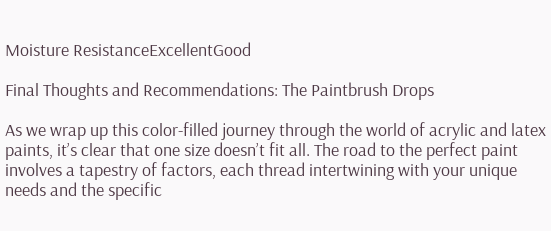Moisture ResistanceExcellentGood

Final Thoughts and Recommendations: The Paintbrush Drops

As we wrap up this color-filled journey through the world of acrylic and latex paints, it’s clear that one size doesn’t fit all. The road to the perfect paint involves a tapestry of factors, each thread intertwining with your unique needs and the specific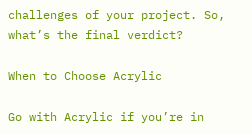challenges of your project. So, what’s the final verdict?

When to Choose Acrylic

Go with Acrylic if you’re in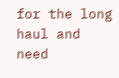for the long haul and need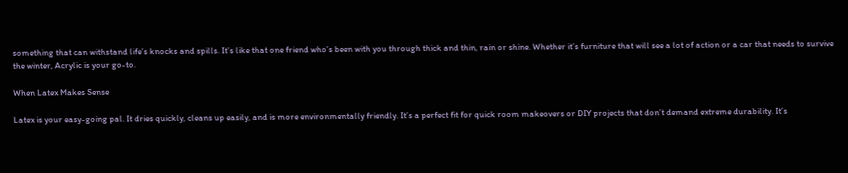something that can withstand life’s knocks and spills. It’s like that one friend who’s been with you through thick and thin, rain or shine. Whether it’s furniture that will see a lot of action or a car that needs to survive the winter, Acrylic is your go-to.

When Latex Makes Sense

Latex is your easy-going pal. It dries quickly, cleans up easily, and is more environmentally friendly. It’s a perfect fit for quick room makeovers or DIY projects that don’t demand extreme durability. It’s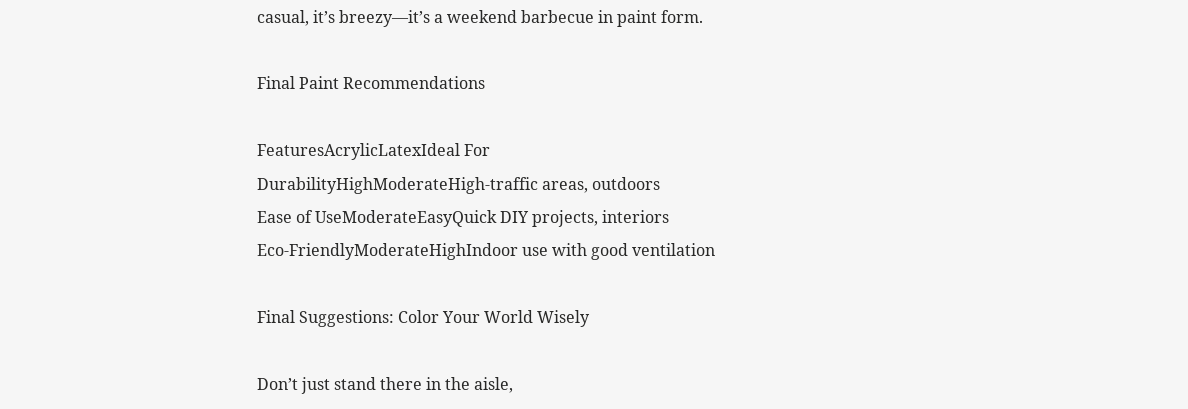casual, it’s breezy—it’s a weekend barbecue in paint form.

Final Paint Recommendations

FeaturesAcrylicLatexIdeal For
DurabilityHighModerateHigh-traffic areas, outdoors
Ease of UseModerateEasyQuick DIY projects, interiors
Eco-FriendlyModerateHighIndoor use with good ventilation

Final Suggestions: Color Your World Wisely

Don’t just stand there in the aisle,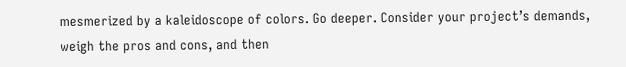mesmerized by a kaleidoscope of colors. Go deeper. Consider your project’s demands, weigh the pros and cons, and then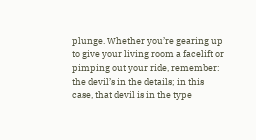plunge. Whether you’re gearing up to give your living room a facelift or pimping out your ride, remember: the devil’s in the details; in this case, that devil is in the type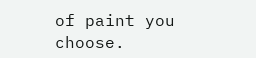of paint you choose.